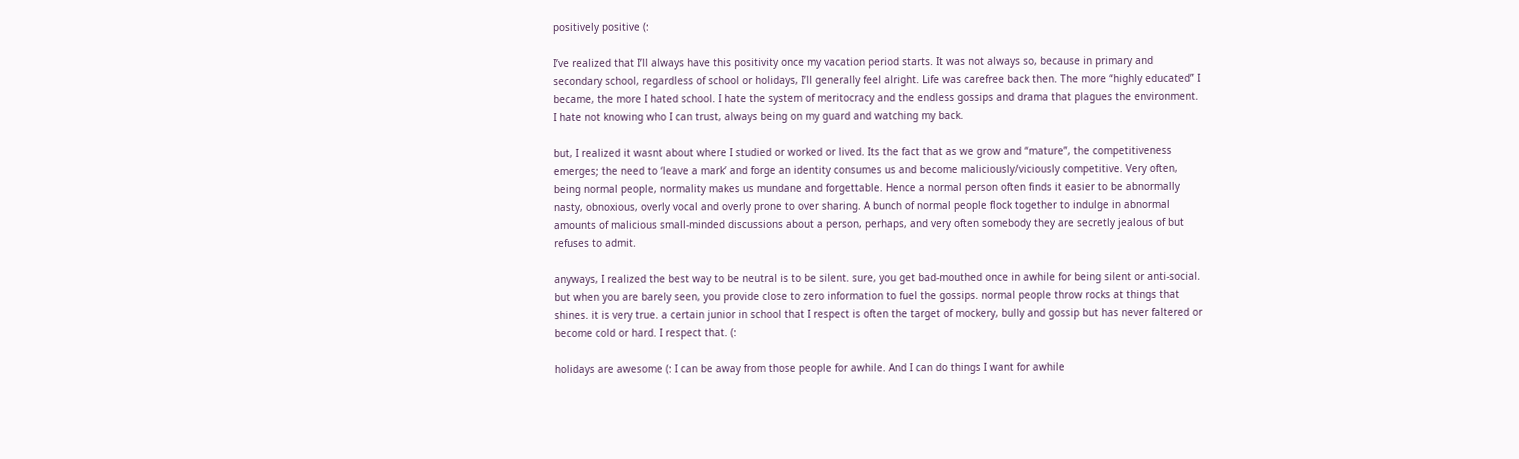positively positive (:

I’ve realized that I’ll always have this positivity once my vacation period starts. It was not always so, because in primary and secondary school, regardless of school or holidays, I’ll generally feel alright. Life was carefree back then. The more “highly educated” I became, the more I hated school. I hate the system of meritocracy and the endless gossips and drama that plagues the environment. I hate not knowing who I can trust, always being on my guard and watching my back.

but, I realized it wasnt about where I studied or worked or lived. Its the fact that as we grow and “mature”, the competitiveness emerges; the need to ‘leave a mark’ and forge an identity consumes us and become maliciously/viciously competitive. Very often, being normal people, normality makes us mundane and forgettable. Hence a normal person often finds it easier to be abnormally nasty, obnoxious, overly vocal and overly prone to over sharing. A bunch of normal people flock together to indulge in abnormal amounts of malicious small-minded discussions about a person, perhaps, and very often somebody they are secretly jealous of but refuses to admit.

anyways, I realized the best way to be neutral is to be silent. sure, you get bad-mouthed once in awhile for being silent or anti-social. but when you are barely seen, you provide close to zero information to fuel the gossips. normal people throw rocks at things that shines. it is very true. a certain junior in school that I respect is often the target of mockery, bully and gossip but has never faltered or become cold or hard. I respect that. (:

holidays are awesome (: I can be away from those people for awhile. And I can do things I want for awhile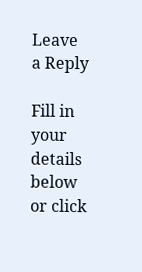Leave a Reply

Fill in your details below or click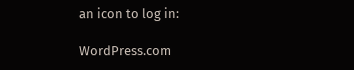an icon to log in:

WordPress.com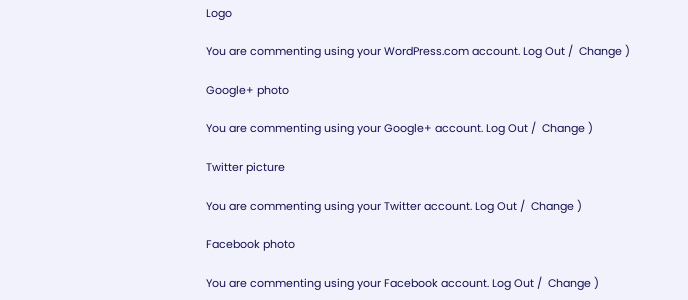Logo

You are commenting using your WordPress.com account. Log Out /  Change )

Google+ photo

You are commenting using your Google+ account. Log Out /  Change )

Twitter picture

You are commenting using your Twitter account. Log Out /  Change )

Facebook photo

You are commenting using your Facebook account. Log Out /  Change )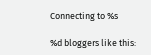Connecting to %s

%d bloggers like this: